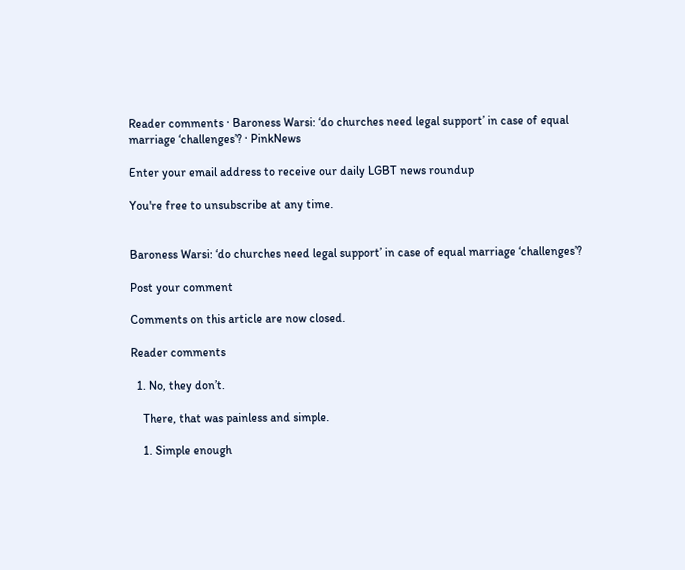Reader comments · Baroness Warsi: ‘do churches need legal support’ in case of equal marriage ‘challenges’? · PinkNews

Enter your email address to receive our daily LGBT news roundup

You're free to unsubscribe at any time.


Baroness Warsi: ‘do churches need legal support’ in case of equal marriage ‘challenges’?

Post your comment

Comments on this article are now closed.

Reader comments

  1. No, they don’t.

    There, that was painless and simple.

    1. Simple enough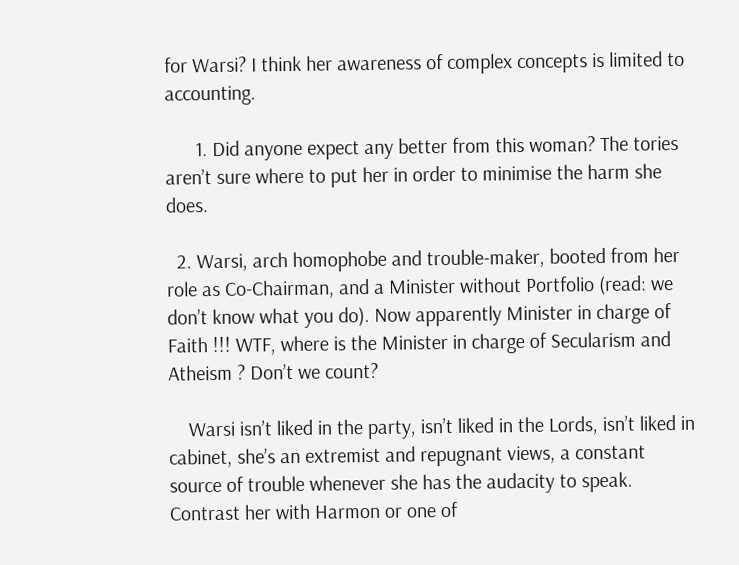for Warsi? I think her awareness of complex concepts is limited to accounting.

      1. Did anyone expect any better from this woman? The tories aren’t sure where to put her in order to minimise the harm she does.

  2. Warsi, arch homophobe and trouble-maker, booted from her role as Co-Chairman, and a Minister without Portfolio (read: we don’t know what you do). Now apparently Minister in charge of Faith !!! WTF, where is the Minister in charge of Secularism and Atheism ? Don’t we count?

    Warsi isn’t liked in the party, isn’t liked in the Lords, isn’t liked in cabinet, she’s an extremist and repugnant views, a constant source of trouble whenever she has the audacity to speak. Contrast her with Harmon or one of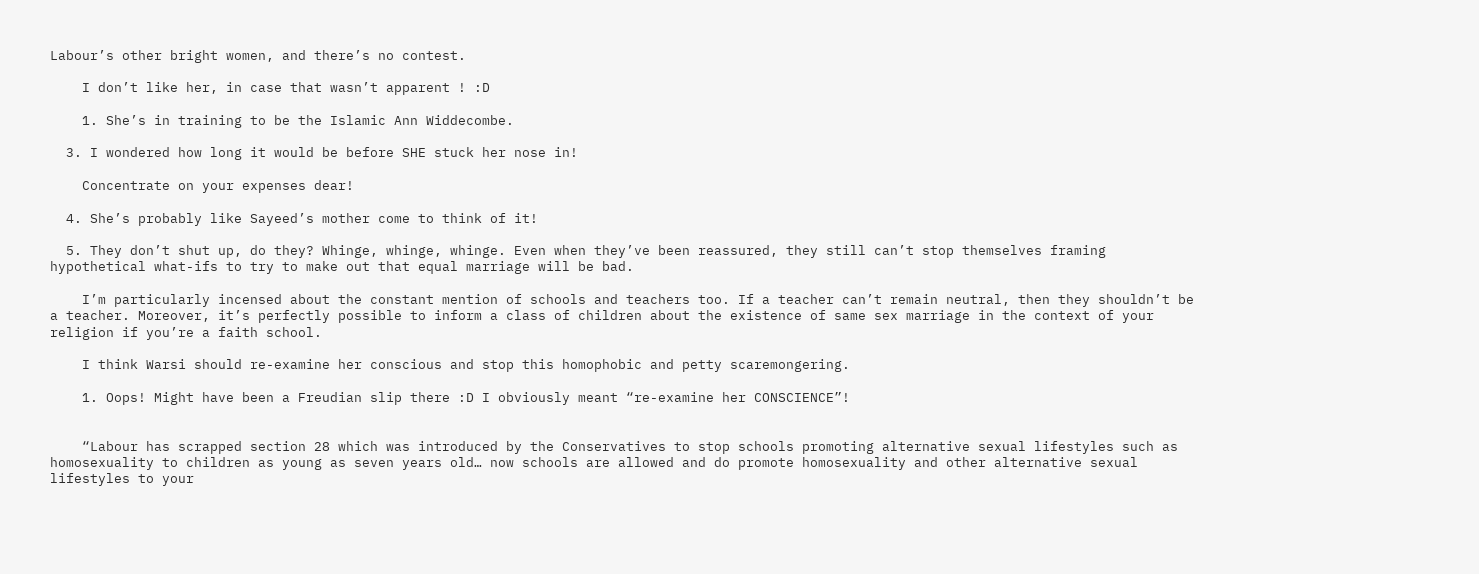Labour’s other bright women, and there’s no contest.

    I don’t like her, in case that wasn’t apparent ! :D

    1. She’s in training to be the Islamic Ann Widdecombe.

  3. I wondered how long it would be before SHE stuck her nose in!

    Concentrate on your expenses dear!

  4. She’s probably like Sayeed’s mother come to think of it!

  5. They don’t shut up, do they? Whinge, whinge, whinge. Even when they’ve been reassured, they still can’t stop themselves framing hypothetical what-ifs to try to make out that equal marriage will be bad.

    I’m particularly incensed about the constant mention of schools and teachers too. If a teacher can’t remain neutral, then they shouldn’t be a teacher. Moreover, it’s perfectly possible to inform a class of children about the existence of same sex marriage in the context of your religion if you’re a faith school.

    I think Warsi should re-examine her conscious and stop this homophobic and petty scaremongering.

    1. Oops! Might have been a Freudian slip there :D I obviously meant “re-examine her CONSCIENCE”!


    “Labour has scrapped section 28 which was introduced by the Conservatives to stop schools promoting alternative sexual lifestyles such as homosexuality to children as young as seven years old… now schools are allowed and do promote homosexuality and other alternative sexual lifestyles to your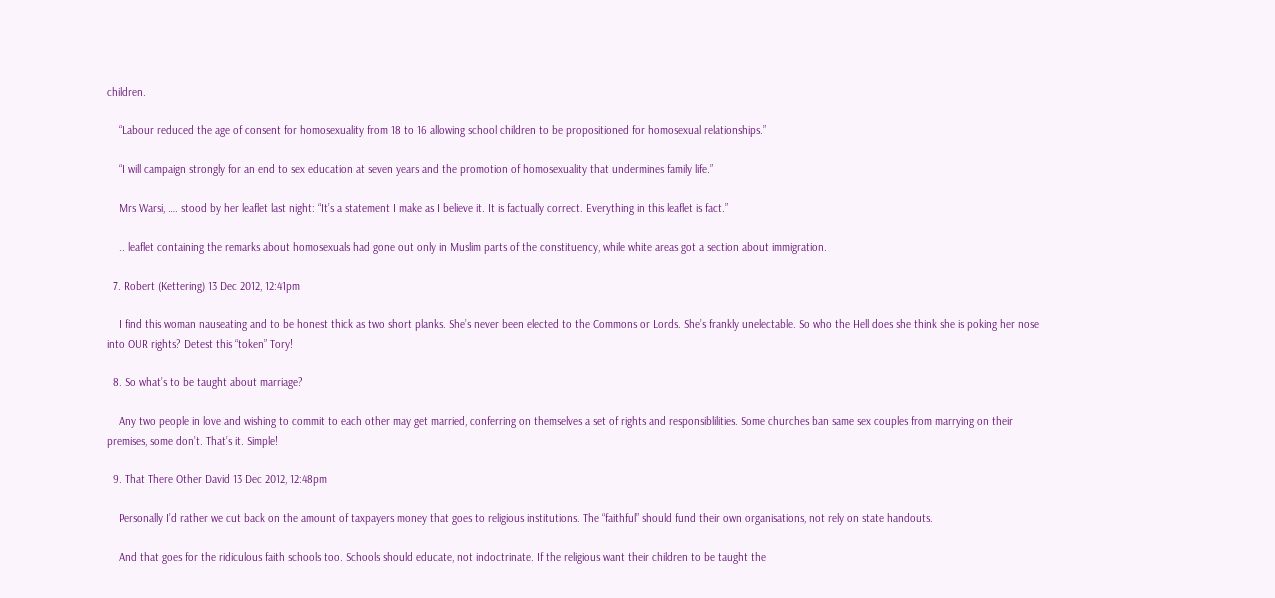children.

    “Labour reduced the age of consent for homosexuality from 18 to 16 allowing school children to be propositioned for homosexual relationships.”

    “I will campaign strongly for an end to sex education at seven years and the promotion of homosexuality that undermines family life.”

    Mrs Warsi, …. stood by her leaflet last night: “It’s a statement I make as I believe it. It is factually correct. Everything in this leaflet is fact.”

    .. leaflet containing the remarks about homosexuals had gone out only in Muslim parts of the constituency, while white areas got a section about immigration.

  7. Robert (Kettering) 13 Dec 2012, 12:41pm

    I find this woman nauseating and to be honest thick as two short planks. She’s never been elected to the Commons or Lords. She’s frankly unelectable. So who the Hell does she think she is poking her nose into OUR rights? Detest this “token” Tory!

  8. So what’s to be taught about marriage?

    Any two people in love and wishing to commit to each other may get married, conferring on themselves a set of rights and responsiblilities. Some churches ban same sex couples from marrying on their premises, some don’t. That’s it. Simple!

  9. That There Other David 13 Dec 2012, 12:48pm

    Personally I’d rather we cut back on the amount of taxpayers money that goes to religious institutions. The “faithful” should fund their own organisations, not rely on state handouts.

    And that goes for the ridiculous faith schools too. Schools should educate, not indoctrinate. If the religious want their children to be taught the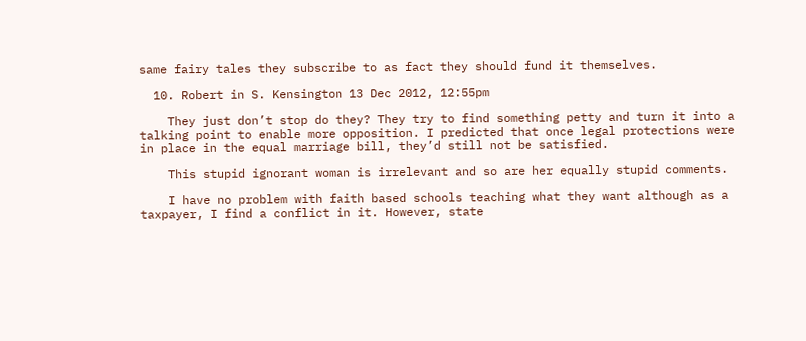same fairy tales they subscribe to as fact they should fund it themselves.

  10. Robert in S. Kensington 13 Dec 2012, 12:55pm

    They just don’t stop do they? They try to find something petty and turn it into a talking point to enable more opposition. I predicted that once legal protections were in place in the equal marriage bill, they’d still not be satisfied.

    This stupid ignorant woman is irrelevant and so are her equally stupid comments.

    I have no problem with faith based schools teaching what they want although as a taxpayer, I find a conflict in it. However, state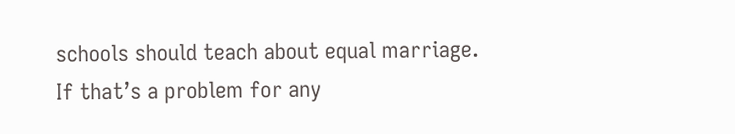schools should teach about equal marriage. If that’s a problem for any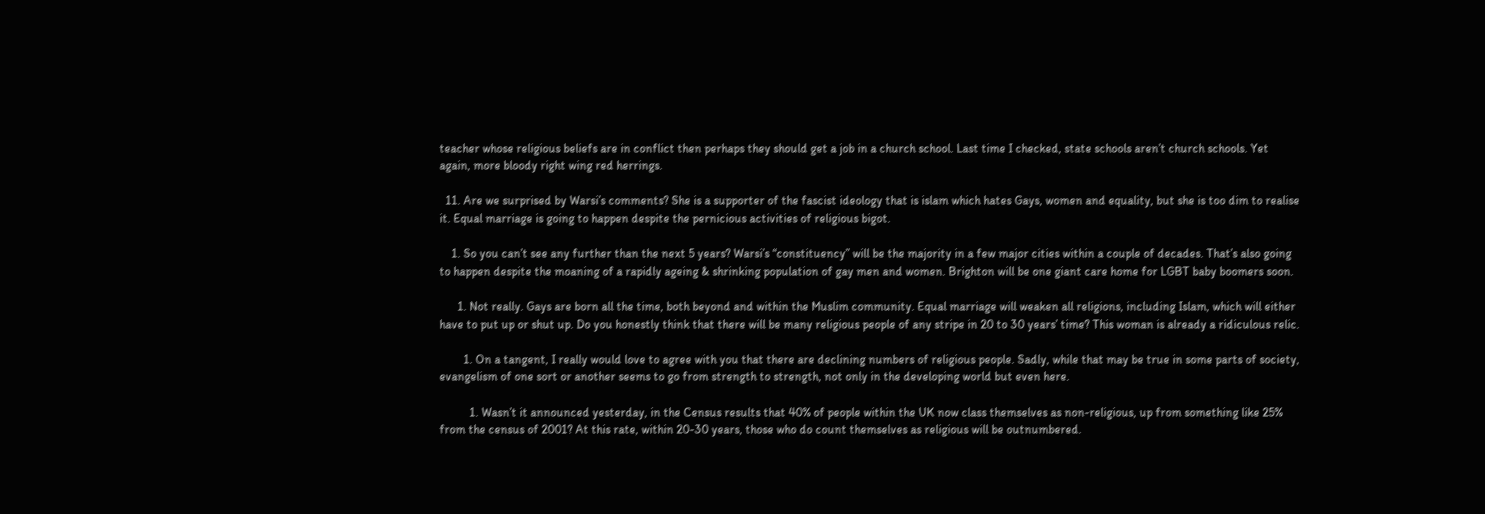teacher whose religious beliefs are in conflict then perhaps they should get a job in a church school. Last time I checked, state schools aren’t church schools. Yet again, more bloody right wing red herrings.

  11. Are we surprised by Warsi’s comments? She is a supporter of the fascist ideology that is islam which hates Gays, women and equality, but she is too dim to realise it. Equal marriage is going to happen despite the pernicious activities of religious bigot.

    1. So you can’t see any further than the next 5 years? Warsi’s “constituency” will be the majority in a few major cities within a couple of decades. That’s also going to happen despite the moaning of a rapidly ageing & shrinking population of gay men and women. Brighton will be one giant care home for LGBT baby boomers soon.

      1. Not really. Gays are born all the time, both beyond and within the Muslim community. Equal marriage will weaken all religions, including Islam, which will either have to put up or shut up. Do you honestly think that there will be many religious people of any stripe in 20 to 30 years’ time? This woman is already a ridiculous relic.

        1. On a tangent, I really would love to agree with you that there are declining numbers of religious people. Sadly, while that may be true in some parts of society, evangelism of one sort or another seems to go from strength to strength, not only in the developing world but even here.

          1. Wasn’t it announced yesterday, in the Census results that 40% of people within the UK now class themselves as non-religious, up from something like 25% from the census of 2001? At this rate, within 20-30 years, those who do count themselves as religious will be outnumbered.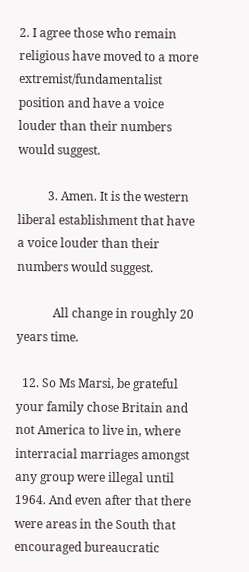2. I agree those who remain religious have moved to a more extremist/fundamentalist position and have a voice louder than their numbers would suggest.

          3. Amen. It is the western liberal establishment that have a voice louder than their numbers would suggest.

            All change in roughly 20 years time.

  12. So Ms Marsi, be grateful your family chose Britain and not America to live in, where interracial marriages amongst any group were illegal until 1964. And even after that there were areas in the South that encouraged bureaucratic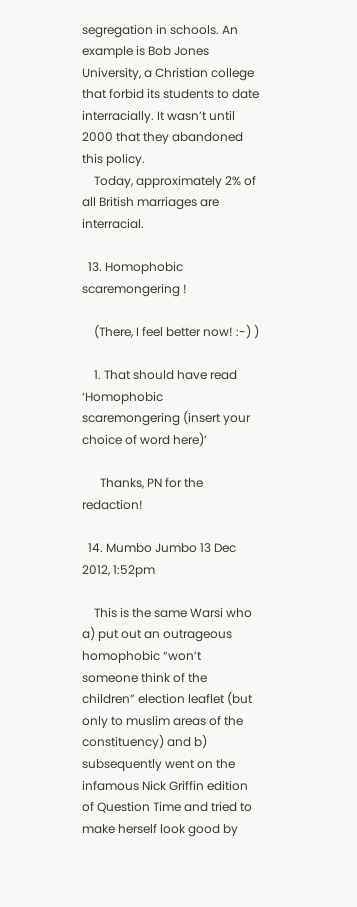segregation in schools. An example is Bob Jones University, a Christian college that forbid its students to date interracially. It wasn’t until 2000 that they abandoned this policy.
    Today, approximately 2% of all British marriages are interracial.

  13. Homophobic scaremongering !

    (There, I feel better now! :-) )

    1. That should have read ‘Homophobic scaremongering (insert your choice of word here)’

      Thanks, PN for the redaction!

  14. Mumbo Jumbo 13 Dec 2012, 1:52pm

    This is the same Warsi who a) put out an outrageous homophobic “won’t someone think of the children” election leaflet (but only to muslim areas of the constituency) and b) subsequently went on the infamous Nick Griffin edition of Question Time and tried to make herself look good by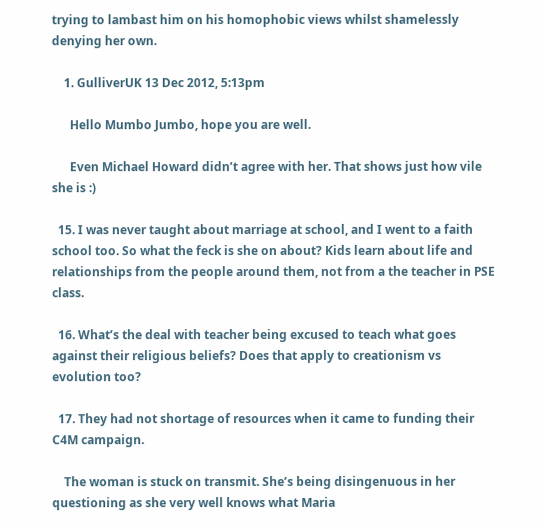trying to lambast him on his homophobic views whilst shamelessly denying her own.

    1. GulliverUK 13 Dec 2012, 5:13pm

      Hello Mumbo Jumbo, hope you are well.

      Even Michael Howard didn’t agree with her. That shows just how vile she is :)

  15. I was never taught about marriage at school, and I went to a faith school too. So what the feck is she on about? Kids learn about life and relationships from the people around them, not from a the teacher in PSE class.

  16. What’s the deal with teacher being excused to teach what goes against their religious beliefs? Does that apply to creationism vs evolution too?

  17. They had not shortage of resources when it came to funding their C4M campaign.

    The woman is stuck on transmit. She’s being disingenuous in her questioning as she very well knows what Maria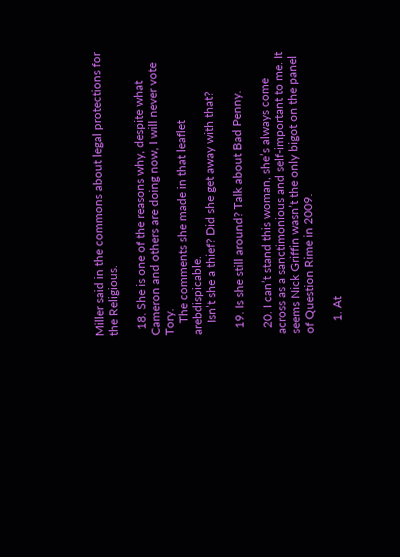Miller said in the commons about legal protections for the Religious.

  18. She is one of the reasons why, despite what Cameron and others are doing now, I will never vote Tory.
    The comments she made in that leaflet arebdispicable.
    Isn’t she a thief? Did she get away with that?

  19. Is she still around? Talk about Bad Penny.

  20. I can’t stand this woman, she’s always come across as a sanctimonious and self-important to me. It seems Nick Griffin wasn’t the only bigot on the panel of Question Rime in 2009.

    1. At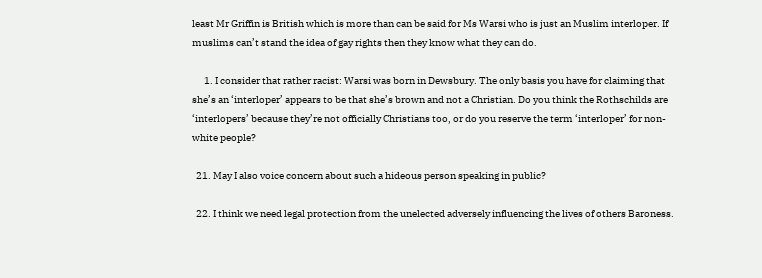least Mr Griffin is British which is more than can be said for Ms Warsi who is just an Muslim interloper. If muslims can’t stand the idea of gay rights then they know what they can do.

      1. I consider that rather racist: Warsi was born in Dewsbury. The only basis you have for claiming that she’s an ‘interloper’ appears to be that she’s brown and not a Christian. Do you think the Rothschilds are ‘interlopers’ because they’re not officially Christians too, or do you reserve the term ‘interloper’ for non-white people?

  21. May I also voice concern about such a hideous person speaking in public?

  22. I think we need legal protection from the unelected adversely influencing the lives of others Baroness.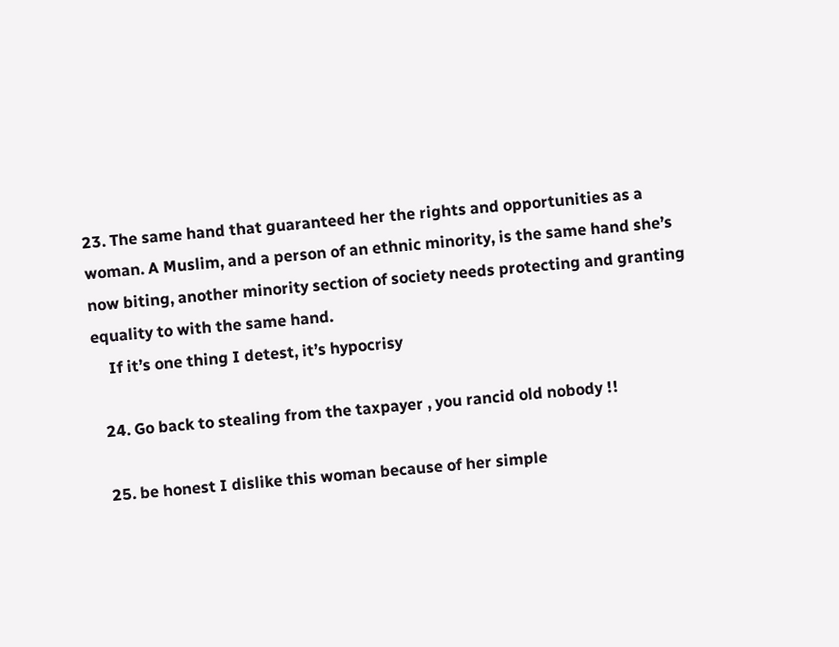23. The same hand that guaranteed her the rights and opportunities as a woman. A Muslim, and a person of an ethnic minority, is the same hand she’s now biting, another minority section of society needs protecting and granting equality to with the same hand.
    If it’s one thing I detest, it’s hypocrisy

  24. Go back to stealing from the taxpayer , you rancid old nobody !!

  25. be honest I dislike this woman because of her simple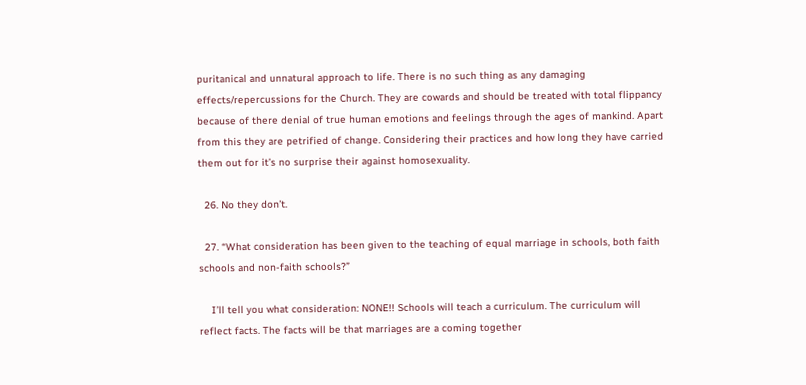puritanical and unnatural approach to life. There is no such thing as any damaging effects/repercussions for the Church. They are cowards and should be treated with total flippancy because of there denial of true human emotions and feelings through the ages of mankind. Apart from this they are petrified of change. Considering their practices and how long they have carried them out for it’s no surprise their against homosexuality.

  26. No they don’t.

  27. “What consideration has been given to the teaching of equal marriage in schools, both faith schools and non-faith schools?”

    I’ll tell you what consideration: NONE!! Schools will teach a curriculum. The curriculum will reflect facts. The facts will be that marriages are a coming together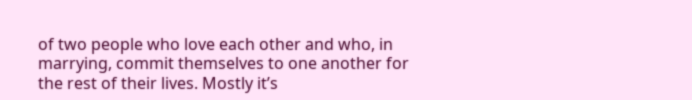of two people who love each other and who, in marrying, commit themselves to one another for the rest of their lives. Mostly it’s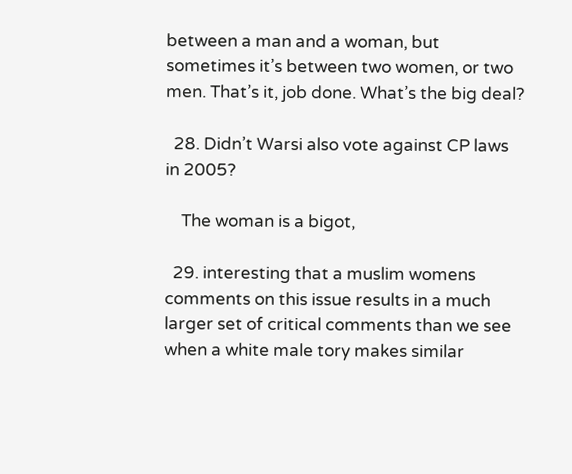between a man and a woman, but sometimes it’s between two women, or two men. That’s it, job done. What’s the big deal?

  28. Didn’t Warsi also vote against CP laws in 2005?

    The woman is a bigot,

  29. interesting that a muslim womens comments on this issue results in a much larger set of critical comments than we see when a white male tory makes similar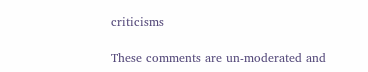criticisms

These comments are un-moderated and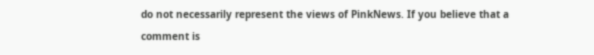do not necessarily represent the views of PinkNews. If you believe that a comment is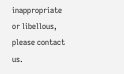inappropriate or libellous, please contact us.